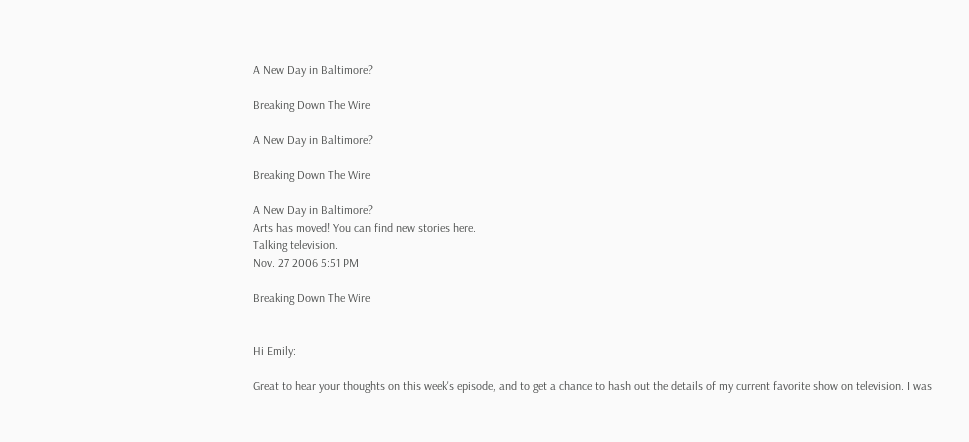A New Day in Baltimore?

Breaking Down The Wire

A New Day in Baltimore?

Breaking Down The Wire

A New Day in Baltimore?
Arts has moved! You can find new stories here.
Talking television.
Nov. 27 2006 5:51 PM

Breaking Down The Wire


Hi Emily:

Great to hear your thoughts on this week's episode, and to get a chance to hash out the details of my current favorite show on television. I was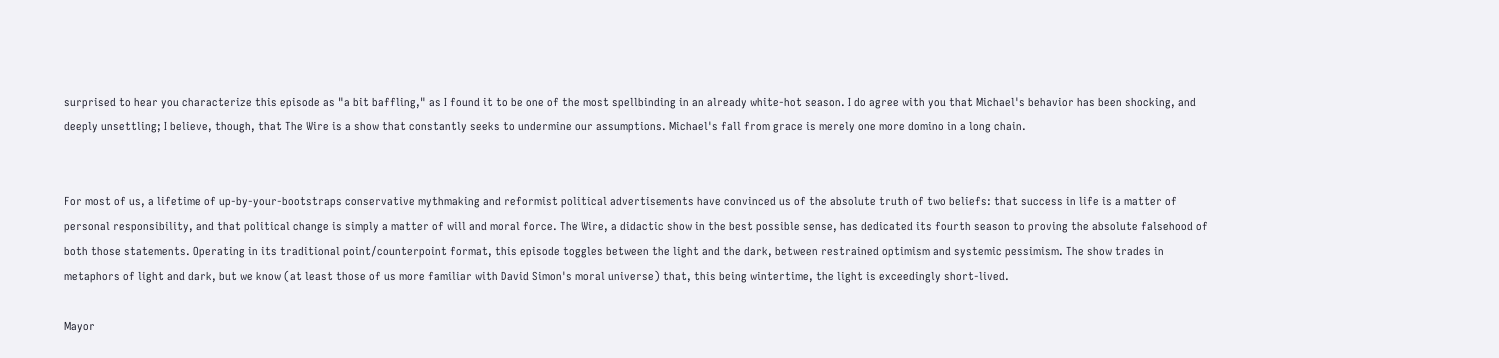surprised to hear you characterize this episode as "a bit baffling," as I found it to be one of the most spellbinding in an already white-hot season. I do agree with you that Michael's behavior has been shocking, and deeply unsettling; I believe, though, that The Wire is a show that constantly seeks to undermine our assumptions. Michael's fall from grace is merely one more domino in a long chain.


For most of us, a lifetime of up-by-your-bootstraps conservative mythmaking and reformist political advertisements have convinced us of the absolute truth of two beliefs: that success in life is a matter of personal responsibility, and that political change is simply a matter of will and moral force. The Wire, a didactic show in the best possible sense, has dedicated its fourth season to proving the absolute falsehood of both those statements. Operating in its traditional point/counterpoint format, this episode toggles between the light and the dark, between restrained optimism and systemic pessimism. The show trades in metaphors of light and dark, but we know (at least those of us more familiar with David Simon's moral universe) that, this being wintertime, the light is exceedingly short-lived.

Mayor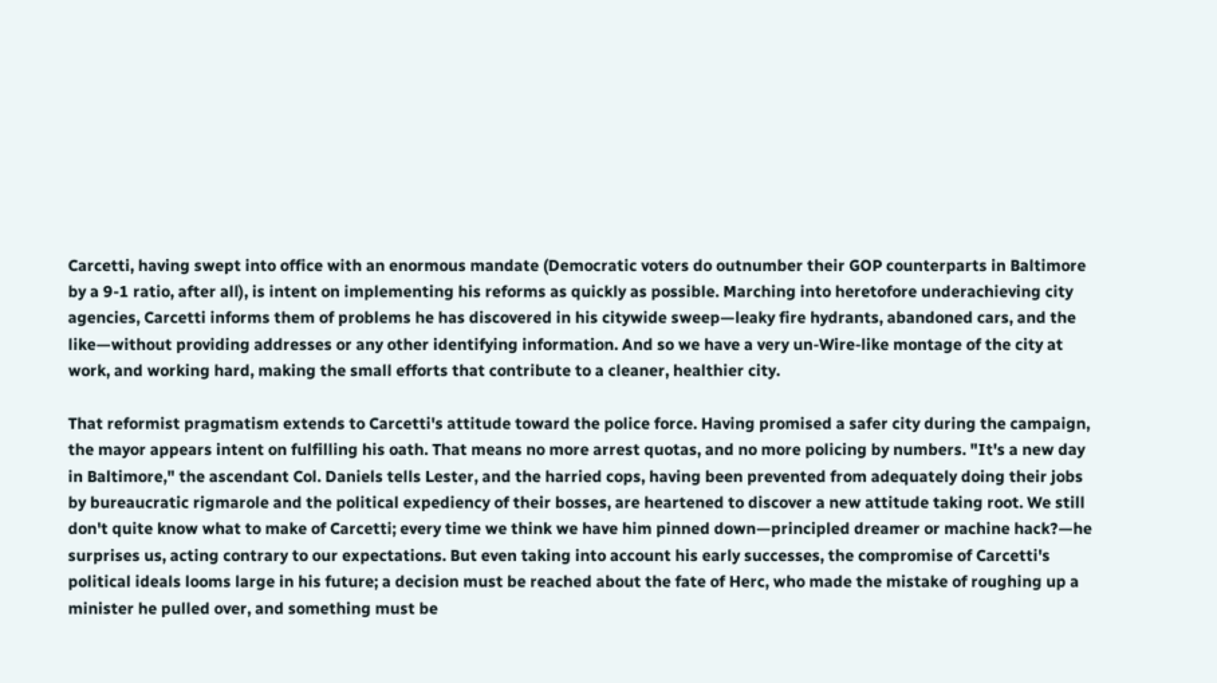Carcetti, having swept into office with an enormous mandate (Democratic voters do outnumber their GOP counterparts in Baltimore by a 9-1 ratio, after all), is intent on implementing his reforms as quickly as possible. Marching into heretofore underachieving city agencies, Carcetti informs them of problems he has discovered in his citywide sweep—leaky fire hydrants, abandoned cars, and the like—without providing addresses or any other identifying information. And so we have a very un-Wire-like montage of the city at work, and working hard, making the small efforts that contribute to a cleaner, healthier city.

That reformist pragmatism extends to Carcetti's attitude toward the police force. Having promised a safer city during the campaign, the mayor appears intent on fulfilling his oath. That means no more arrest quotas, and no more policing by numbers. "It's a new day in Baltimore," the ascendant Col. Daniels tells Lester, and the harried cops, having been prevented from adequately doing their jobs by bureaucratic rigmarole and the political expediency of their bosses, are heartened to discover a new attitude taking root. We still don't quite know what to make of Carcetti; every time we think we have him pinned down—principled dreamer or machine hack?—he surprises us, acting contrary to our expectations. But even taking into account his early successes, the compromise of Carcetti's political ideals looms large in his future; a decision must be reached about the fate of Herc, who made the mistake of roughing up a minister he pulled over, and something must be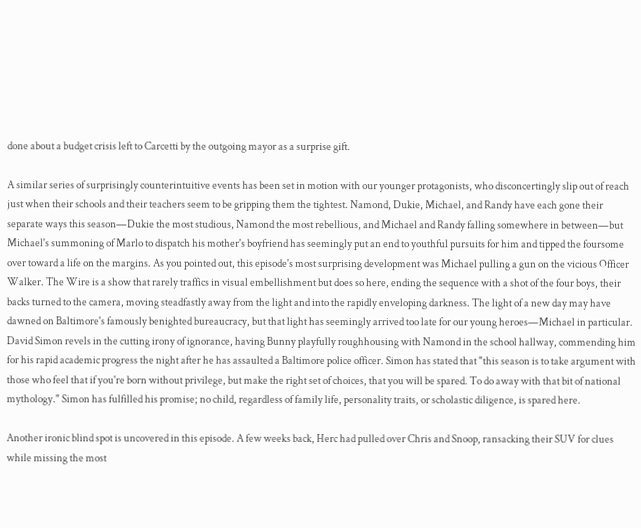done about a budget crisis left to Carcetti by the outgoing mayor as a surprise gift.

A similar series of surprisingly counterintuitive events has been set in motion with our younger protagonists, who disconcertingly slip out of reach just when their schools and their teachers seem to be gripping them the tightest. Namond, Dukie, Michael, and Randy have each gone their separate ways this season—Dukie the most studious, Namond the most rebellious, and Michael and Randy falling somewhere in between—but Michael's summoning of Marlo to dispatch his mother's boyfriend has seemingly put an end to youthful pursuits for him and tipped the foursome over toward a life on the margins. As you pointed out, this episode's most surprising development was Michael pulling a gun on the vicious Officer Walker. The Wire is a show that rarely traffics in visual embellishment but does so here, ending the sequence with a shot of the four boys, their backs turned to the camera, moving steadfastly away from the light and into the rapidly enveloping darkness. The light of a new day may have dawned on Baltimore's famously benighted bureaucracy, but that light has seemingly arrived too late for our young heroes—Michael in particular. David Simon revels in the cutting irony of ignorance, having Bunny playfully roughhousing with Namond in the school hallway, commending him for his rapid academic progress the night after he has assaulted a Baltimore police officer. Simon has stated that "this season is to take argument with those who feel that if you're born without privilege, but make the right set of choices, that you will be spared. To do away with that bit of national mythology." Simon has fulfilled his promise; no child, regardless of family life, personality traits, or scholastic diligence, is spared here.

Another ironic blind spot is uncovered in this episode. A few weeks back, Herc had pulled over Chris and Snoop, ransacking their SUV for clues while missing the most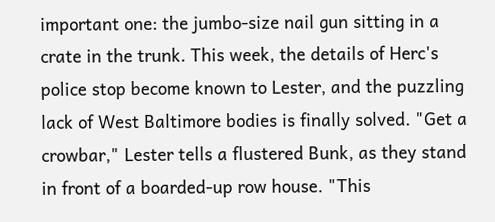important one: the jumbo-size nail gun sitting in a crate in the trunk. This week, the details of Herc's police stop become known to Lester, and the puzzling lack of West Baltimore bodies is finally solved. "Get a crowbar," Lester tells a flustered Bunk, as they stand in front of a boarded-up row house. "This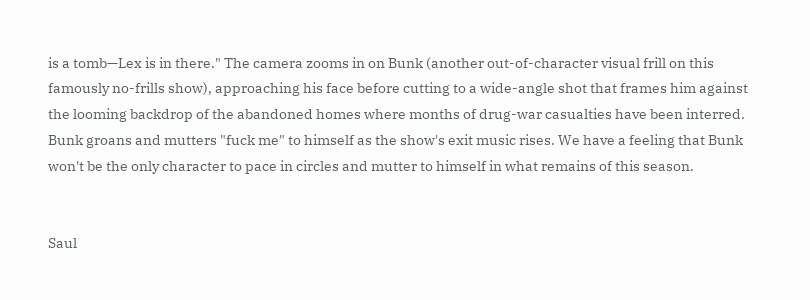is a tomb—Lex is in there." The camera zooms in on Bunk (another out-of-character visual frill on this famously no-frills show), approaching his face before cutting to a wide-angle shot that frames him against the looming backdrop of the abandoned homes where months of drug-war casualties have been interred. Bunk groans and mutters "fuck me" to himself as the show's exit music rises. We have a feeling that Bunk won't be the only character to pace in circles and mutter to himself in what remains of this season.


Saul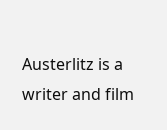Austerlitz is a writer and film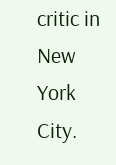critic in New York City.